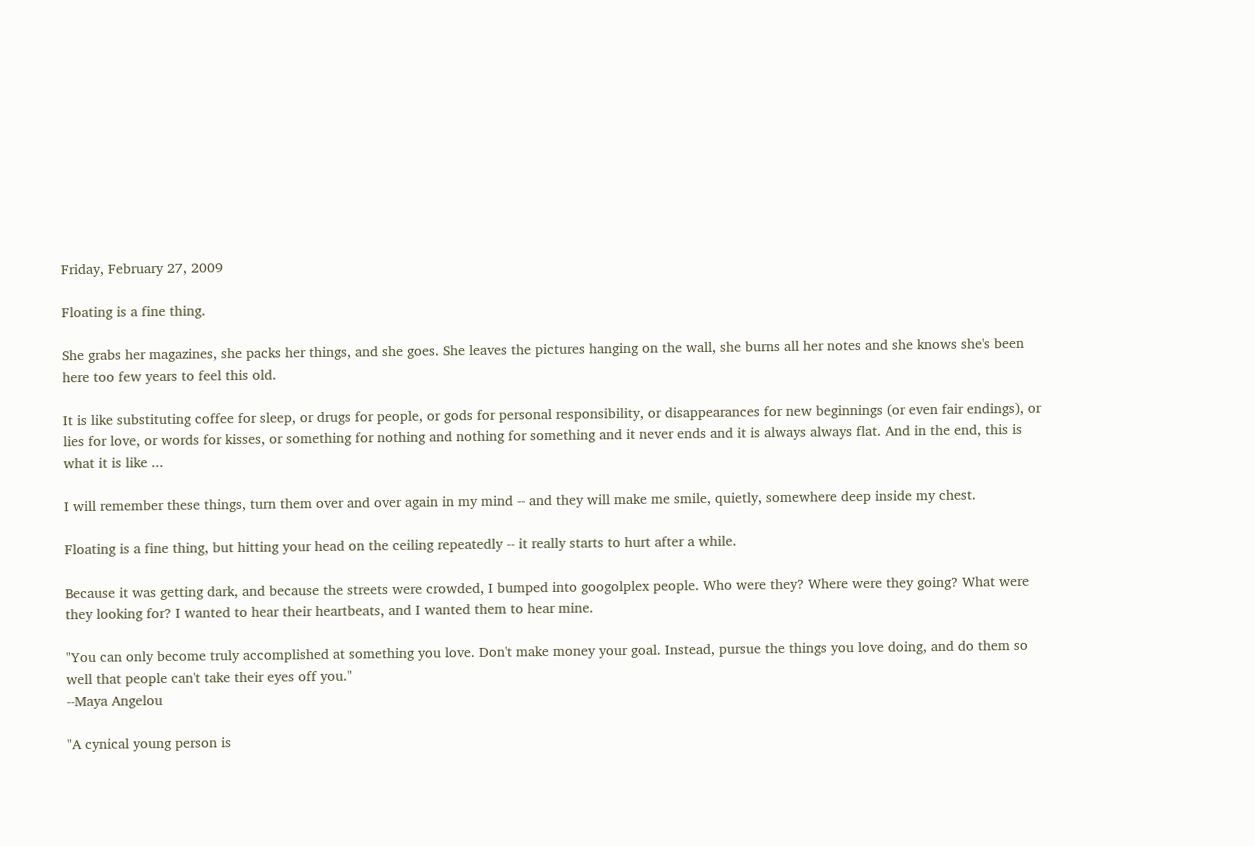Friday, February 27, 2009

Floating is a fine thing.

She grabs her magazines, she packs her things, and she goes. She leaves the pictures hanging on the wall, she burns all her notes and she knows she's been here too few years to feel this old.

It is like substituting coffee for sleep, or drugs for people, or gods for personal responsibility, or disappearances for new beginnings (or even fair endings), or lies for love, or words for kisses, or something for nothing and nothing for something and it never ends and it is always always flat. And in the end, this is what it is like ...

I will remember these things, turn them over and over again in my mind -- and they will make me smile, quietly, somewhere deep inside my chest.

Floating is a fine thing, but hitting your head on the ceiling repeatedly -- it really starts to hurt after a while.

Because it was getting dark, and because the streets were crowded, I bumped into googolplex people. Who were they? Where were they going? What were they looking for? I wanted to hear their heartbeats, and I wanted them to hear mine.

"You can only become truly accomplished at something you love. Don't make money your goal. Instead, pursue the things you love doing, and do them so well that people can't take their eyes off you."
--Maya Angelou

"A cynical young person is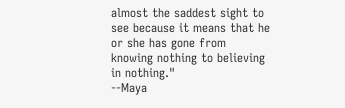almost the saddest sight to see because it means that he or she has gone from knowing nothing to believing in nothing."
--Maya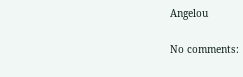Angelou

No comments: